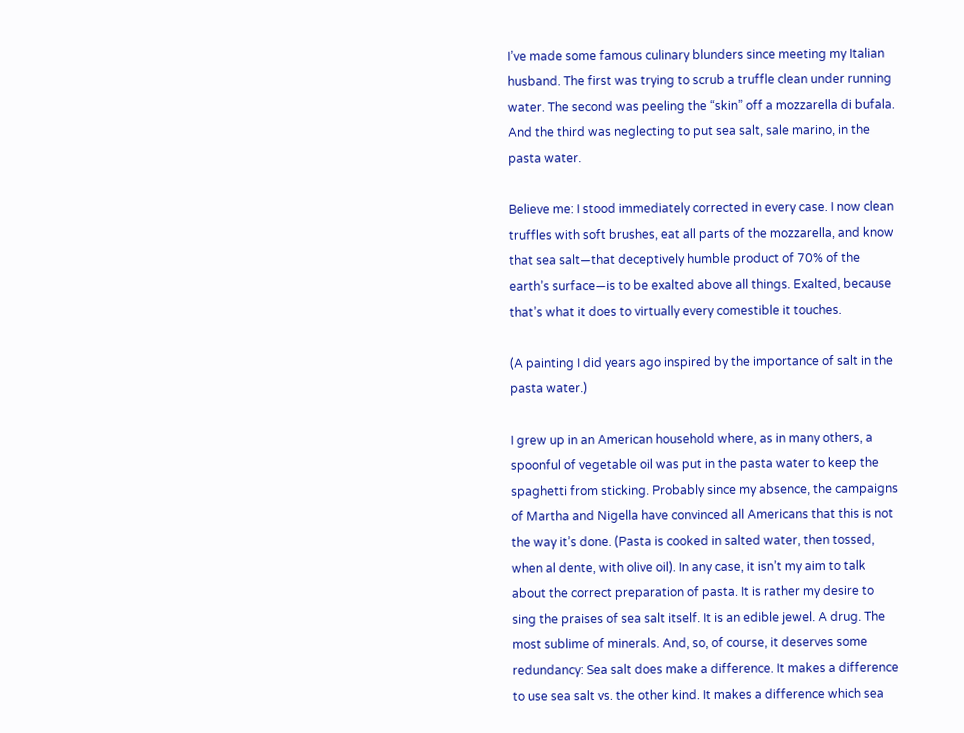I’ve made some famous culinary blunders since meeting my Italian husband. The first was trying to scrub a truffle clean under running water. The second was peeling the “skin” off a mozzarella di bufala. And the third was neglecting to put sea salt, sale marino, in the pasta water.

Believe me: I stood immediately corrected in every case. I now clean truffles with soft brushes, eat all parts of the mozzarella, and know that sea salt—that deceptively humble product of 70% of the earth’s surface—is to be exalted above all things. Exalted, because that’s what it does to virtually every comestible it touches.

(A painting I did years ago inspired by the importance of salt in the pasta water.)

I grew up in an American household where‚ as in many others, a spoonful of vegetable oil was put in the pasta water to keep the spaghetti from sticking. Probably since my absence, the campaigns of Martha and Nigella have convinced all Americans that this is not the way it’s done. (Pasta is cooked in salted water, then tossed, when al dente, with olive oil). In any case, it isn’t my aim to talk about the correct preparation of pasta. It is rather my desire to sing the praises of sea salt itself. It is an edible jewel. A drug. The most sublime of minerals. And, so, of course, it deserves some redundancy: Sea salt does make a difference. It makes a difference to use sea salt vs. the other kind. It makes a difference which sea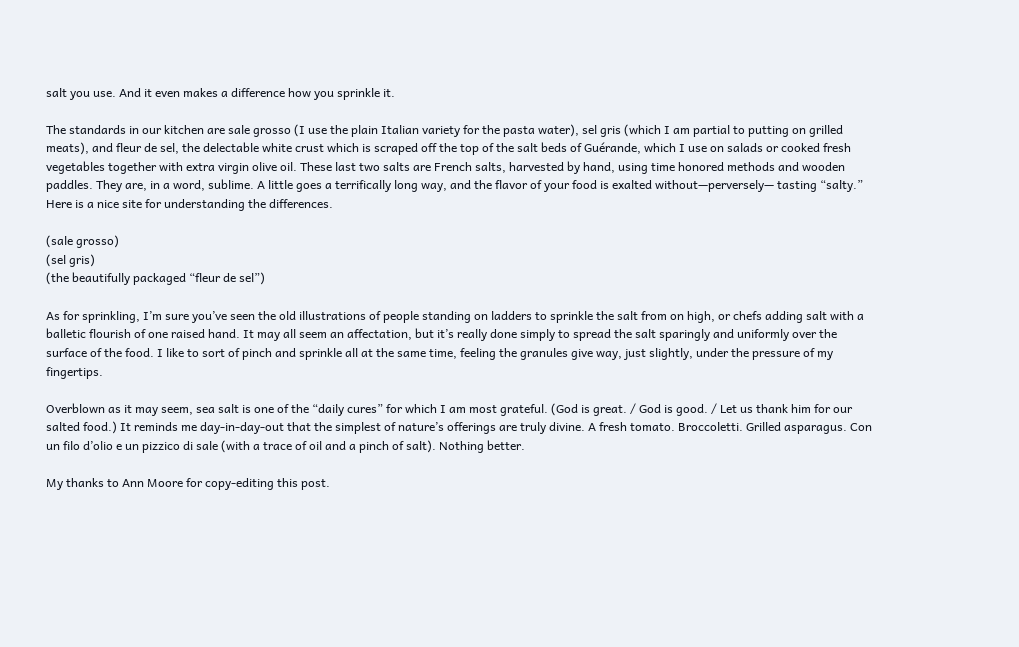salt you use. And it even makes a difference how you sprinkle it.

The standards in our kitchen are sale grosso (I use the plain Italian variety for the pasta water), sel gris (which I am partial to putting on grilled meats), and fleur de sel, the delectable white crust which is scraped off the top of the salt beds of Guérande, which I use on salads or cooked fresh vegetables together with extra virgin olive oil. These last two salts are French salts, harvested by hand, using time honored methods and wooden paddles. They are, in a word, sublime. A little goes a terrifically long way, and the flavor of your food is exalted without—perversely— tasting “salty.” Here is a nice site for understanding the differences.

(sale grosso)
(sel gris)
(the beautifully packaged “fleur de sel”)

As for sprinkling, I’m sure you’ve seen the old illustrations of people standing on ladders to sprinkle the salt from on high, or chefs adding salt with a balletic flourish of one raised hand. It may all seem an affectation, but it’s really done simply to spread the salt sparingly and uniformly over the surface of the food. I like to sort of pinch and sprinkle all at the same time, feeling the granules give way, just slightly, under the pressure of my fingertips.

Overblown as it may seem, sea salt is one of the “daily cures” for which I am most grateful. (God is great. / God is good. / Let us thank him for our salted food.) It reminds me day-in-day-out that the simplest of nature’s offerings are truly divine. A fresh tomato. Broccoletti. Grilled asparagus. Con un filo d’olio e un pizzico di sale (with a trace of oil and a pinch of salt). Nothing better.

My thanks to Ann Moore for copy-editing this post.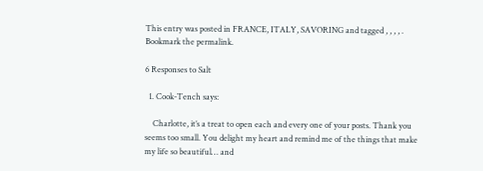This entry was posted in FRANCE, ITALY, SAVORING and tagged , , , , . Bookmark the permalink.

6 Responses to Salt

  1. Cook-Tench says:

    Charlotte, it’s a treat to open each and every one of your posts. Thank you seems too small. You delight my heart and remind me of the things that make my life so beautiful… and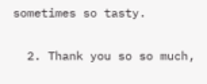sometimes so tasty.

  2. Thank you so so much,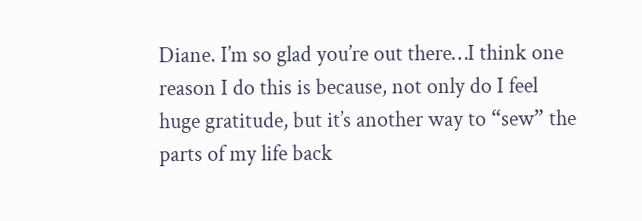Diane. I’m so glad you’re out there…I think one reason I do this is because, not only do I feel huge gratitude, but it’s another way to “sew” the parts of my life back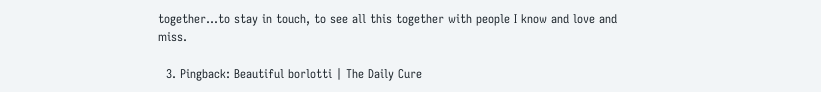together…to stay in touch, to see all this together with people I know and love and miss.

  3. Pingback: Beautiful borlotti | The Daily Cure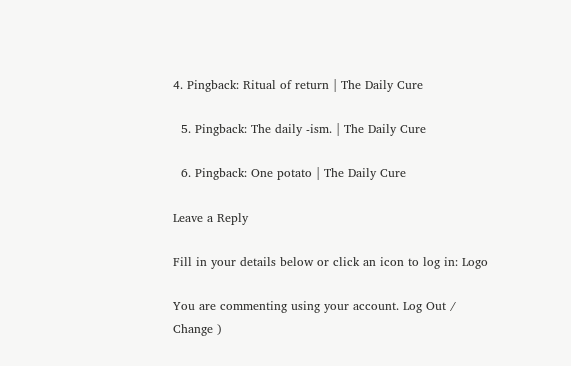4. Pingback: Ritual of return | The Daily Cure

  5. Pingback: The daily -ism. | The Daily Cure

  6. Pingback: One potato | The Daily Cure

Leave a Reply

Fill in your details below or click an icon to log in: Logo

You are commenting using your account. Log Out /  Change )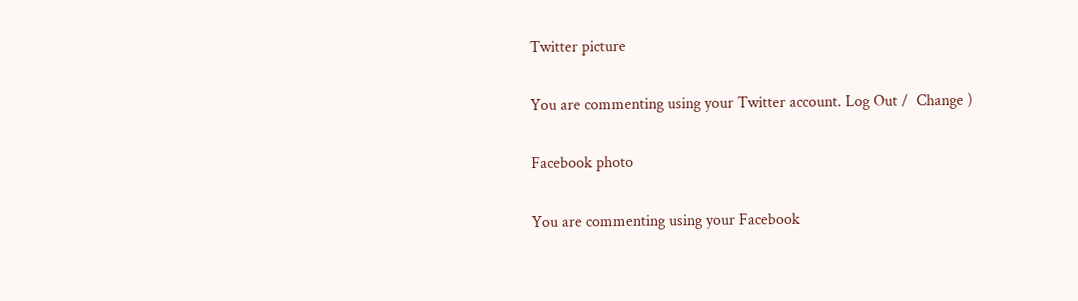Twitter picture

You are commenting using your Twitter account. Log Out /  Change )

Facebook photo

You are commenting using your Facebook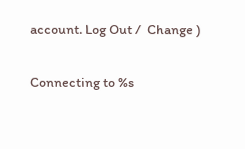account. Log Out /  Change )

Connecting to %s